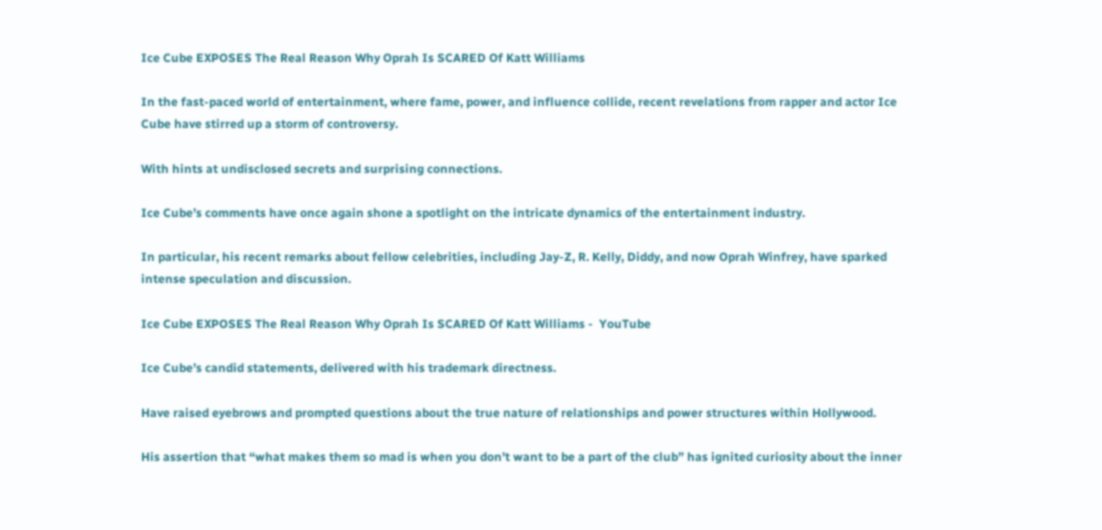Ice Cube EXPOSES The Real Reason Why Oprah Is SCARED Of Katt Williams

In the fast-paced world of entertainment, where fame, power, and influence collide, recent revelations from rapper and actor Ice Cube have stirred up a storm of controversy.

With hints at undisclosed secrets and surprising connections.

Ice Cube’s comments have once again shone a spotlight on the intricate dynamics of the entertainment industry.

In particular, his recent remarks about fellow celebrities, including Jay-Z, R. Kelly, Diddy, and now Oprah Winfrey, have sparked intense speculation and discussion.

Ice Cube EXPOSES The Real Reason Why Oprah Is SCARED Of Katt Williams -  YouTube

Ice Cube’s candid statements, delivered with his trademark directness.

Have raised eyebrows and prompted questions about the true nature of relationships and power structures within Hollywood.

His assertion that “what makes them so mad is when you don’t want to be a part of the club” has ignited curiosity about the inner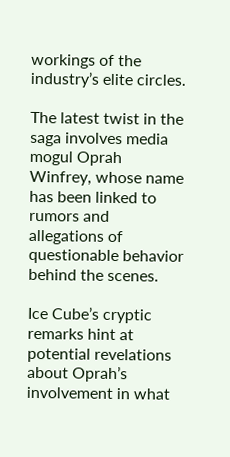workings of the industry’s elite circles.

The latest twist in the saga involves media mogul Oprah Winfrey, whose name has been linked to rumors and allegations of questionable behavior behind the scenes.

Ice Cube’s cryptic remarks hint at potential revelations about Oprah’s involvement in what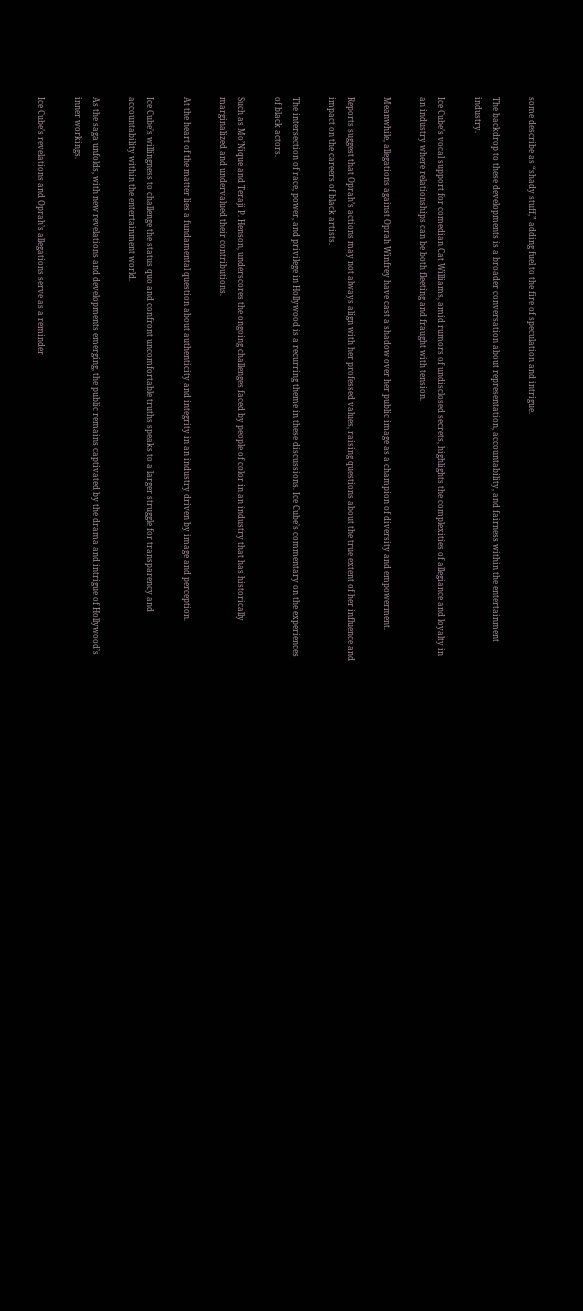some describe as “shady stuff,” adding fuel to the fire of speculation and intrigue.

The backdrop to these developments is a broader conversation about representation, accountability, and fairness within the entertainment industry.

Ice Cube’s vocal support for comedian Cat Williams, amid rumors of undisclosed secrets, highlights the complexities of allegiance and loyalty in an industry where relationships can be both fleeting and fraught with tension.

Meanwhile, allegations against Oprah Winfrey have cast a shadow over her public image as a champion of diversity and empowerment.

Reports suggest that Oprah’s actions may not always align with her professed values, raising questions about the true extent of her influence and impact on the careers of black artists.

The intersection of race, power, and privilege in Hollywood is a recurring theme in these discussions. Ice Cube’s commentary on the experiences of black actors.

Such as Mo’Nique and Teraji P. Henson, underscores the ongoing challenges faced by people of color in an industry that has historically marginalized and undervalued their contributions.

At the heart of the matter lies a fundamental question about authenticity and integrity in an industry driven by image and perception.

Ice Cube’s willingness to challenge the status quo and confront uncomfortable truths speaks to a larger struggle for transparency and accountability within the entertainment world.

As the saga unfolds, with new revelations and developments emerging, the public remains captivated by the drama and intrigue of Hollywood’s inner workings.

Ice Cube’s revelations and Oprah’s allegations serve as a reminder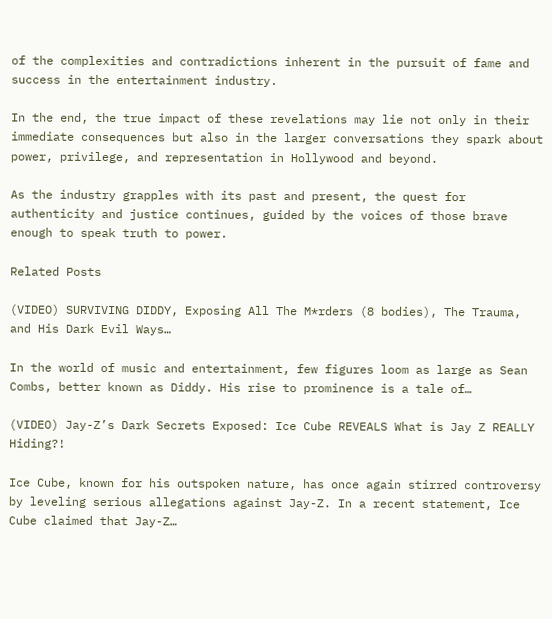of the complexities and contradictions inherent in the pursuit of fame and success in the entertainment industry.

In the end, the true impact of these revelations may lie not only in their immediate consequences but also in the larger conversations they spark about power, privilege, and representation in Hollywood and beyond.

As the industry grapples with its past and present, the quest for authenticity and justice continues, guided by the voices of those brave enough to speak truth to power.

Related Posts

(VIDEO) SURVIVING DIDDY, Exposing All The M*rders (8 bodies), The Trauma, and His Dark Evil Ways…

In the world of music and entertainment, few figures loom as large as Sean Combs, better known as Diddy. His rise to prominence is a tale of…

(VIDEO) Jay-Z’s Dark Secrets Exposed: Ice Cube REVEALS What is Jay Z REALLY Hiding?!

Ice Cube, known for his outspoken nature, has once again stirred controversy by leveling serious allegations against Jay-Z. In a recent statement, Ice Cube claimed that Jay-Z…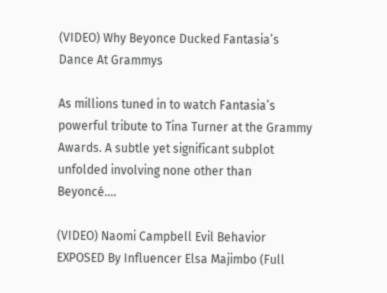(VIDEO) Why Beyonce Ducked Fantasia’s Dance At Grammys

As millions tuned in to watch Fantasia’s powerful tribute to Tina Turner at the Grammy Awards. A subtle yet significant subplot unfolded involving none other than Beyoncé….

(VIDEO) Naomi Campbell Evil Behavior EXPOSED By Influencer Elsa Majimbo (Full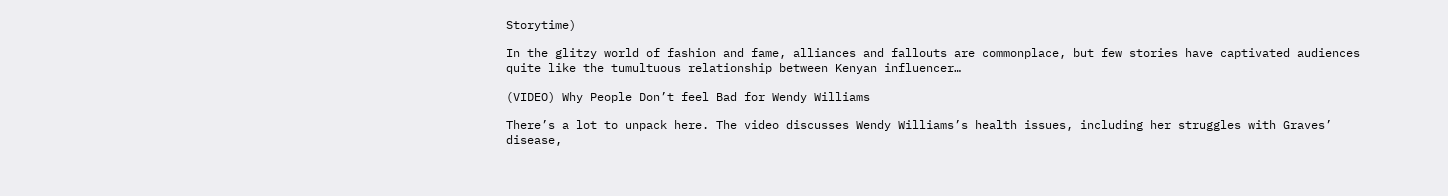Storytime)

In the glitzy world of fashion and fame, alliances and fallouts are commonplace, but few stories have captivated audiences quite like the tumultuous relationship between Kenyan influencer…

(VIDEO) Why People Don’t feel Bad for Wendy Williams

There’s a lot to unpack here. The video discusses Wendy Williams’s health issues, including her struggles with Graves’ disease,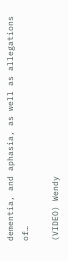dementia, and aphasia, as well as allegations of…

(VIDEO) Wendy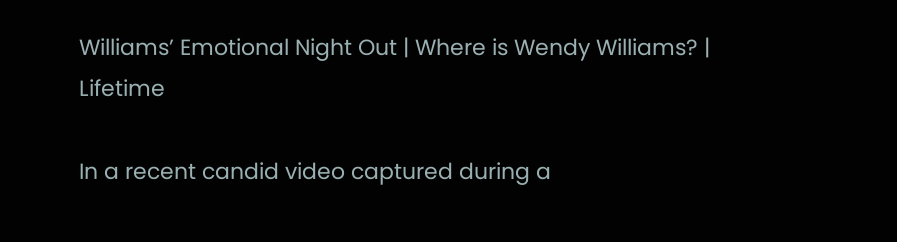Williams’ Emotional Night Out | Where is Wendy Williams? | Lifetime

In a recent candid video captured during a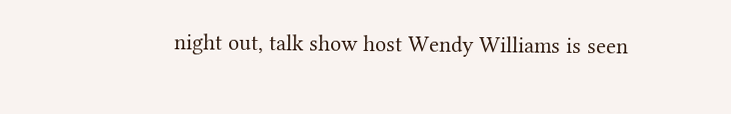night out, talk show host Wendy Williams is seen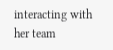interacting with her team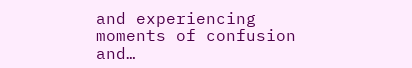and experiencing moments of confusion and…